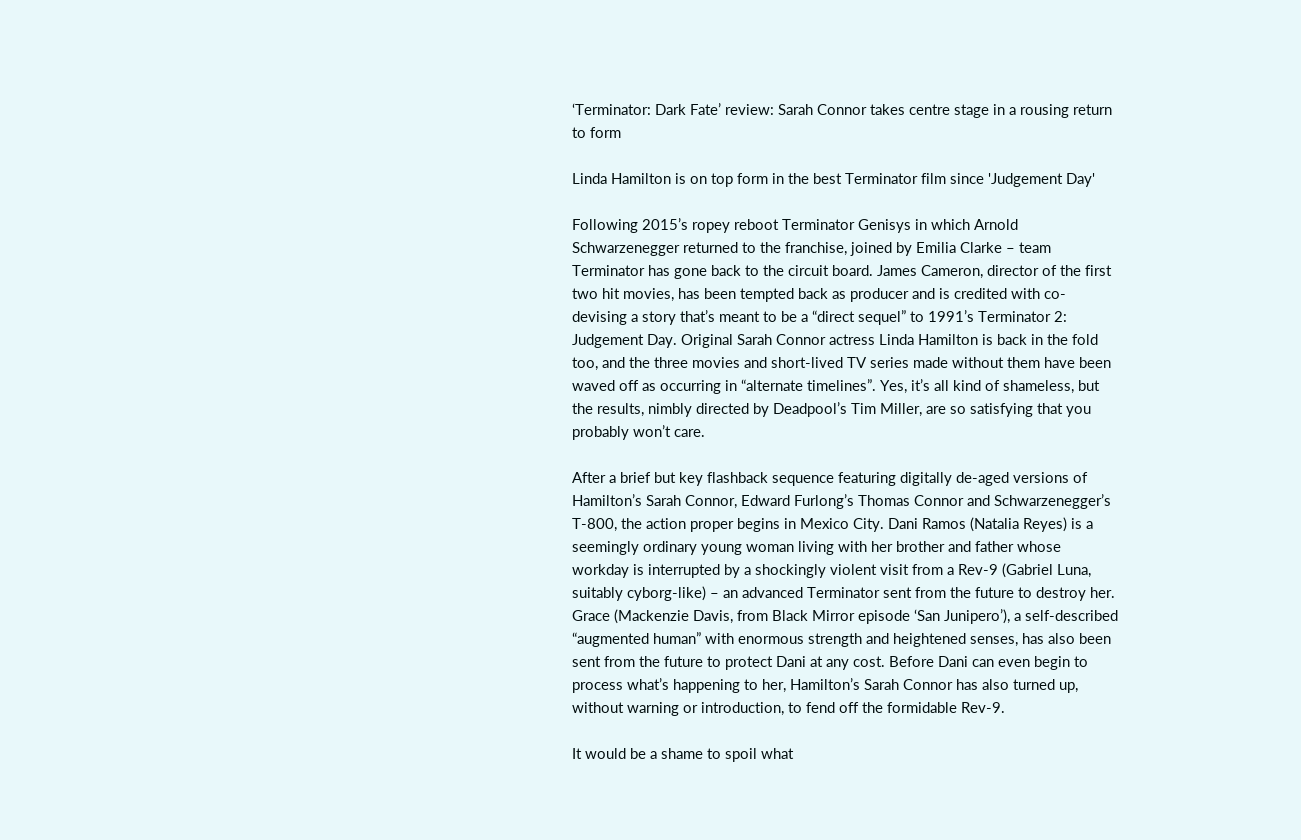‘Terminator: Dark Fate’ review: Sarah Connor takes centre stage in a rousing return to form

Linda Hamilton is on top form in the best Terminator film since 'Judgement Day'

Following 2015’s ropey reboot Terminator Genisys in which Arnold Schwarzenegger returned to the franchise, joined by Emilia Clarke – team Terminator has gone back to the circuit board. James Cameron, director of the first two hit movies, has been tempted back as producer and is credited with co-devising a story that’s meant to be a “direct sequel” to 1991’s Terminator 2: Judgement Day. Original Sarah Connor actress Linda Hamilton is back in the fold too, and the three movies and short-lived TV series made without them have been waved off as occurring in “alternate timelines”. Yes, it’s all kind of shameless, but the results, nimbly directed by Deadpool’s Tim Miller, are so satisfying that you probably won’t care.

After a brief but key flashback sequence featuring digitally de-aged versions of Hamilton’s Sarah Connor, Edward Furlong’s Thomas Connor and Schwarzenegger’s T-800, the action proper begins in Mexico City. Dani Ramos (Natalia Reyes) is a seemingly ordinary young woman living with her brother and father whose workday is interrupted by a shockingly violent visit from a Rev-9 (Gabriel Luna, suitably cyborg-like) – an advanced Terminator sent from the future to destroy her. Grace (Mackenzie Davis, from Black Mirror episode ‘San Junipero’), a self-described “augmented human” with enormous strength and heightened senses, has also been sent from the future to protect Dani at any cost. Before Dani can even begin to process what’s happening to her, Hamilton’s Sarah Connor has also turned up,  without warning or introduction, to fend off the formidable Rev-9.

It would be a shame to spoil what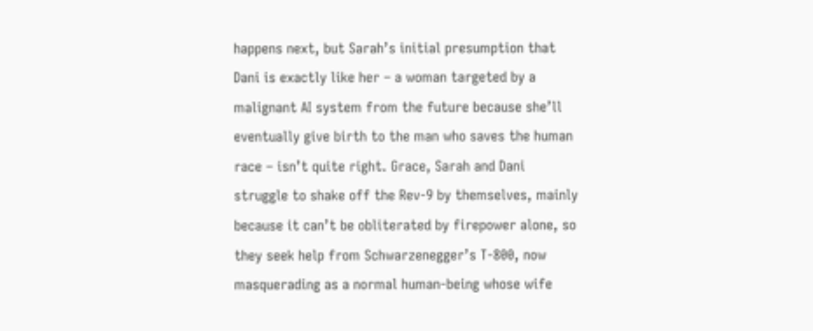happens next, but Sarah’s initial presumption that Dani is exactly like her – a woman targeted by a malignant AI system from the future because she’ll eventually give birth to the man who saves the human race – isn’t quite right. Grace, Sarah and Dani struggle to shake off the Rev-9 by themselves, mainly because it can’t be obliterated by firepower alone, so they seek help from Schwarzenegger’s T-800, now masquerading as a normal human-being whose wife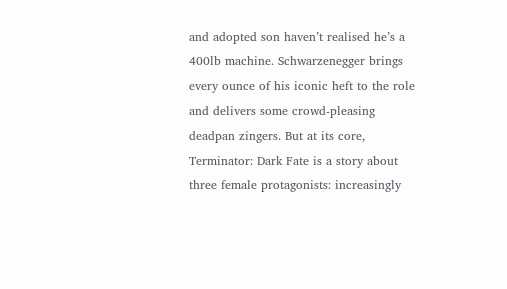and adopted son haven’t realised he’s a 400lb machine. Schwarzenegger brings every ounce of his iconic heft to the role and delivers some crowd-pleasing deadpan zingers. But at its core, Terminator: Dark Fate is a story about three female protagonists: increasingly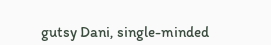gutsy Dani, single-minded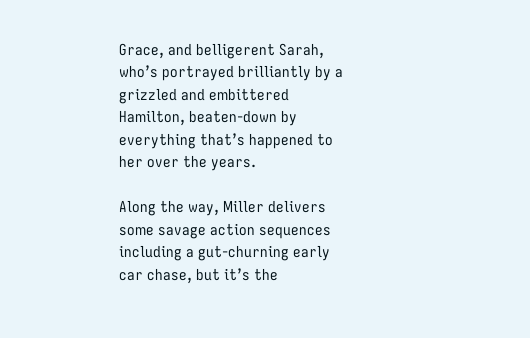Grace, and belligerent Sarah, who’s portrayed brilliantly by a grizzled and embittered Hamilton, beaten-down by everything that’s happened to her over the years.

Along the way, Miller delivers some savage action sequences including a gut-churning early car chase, but it’s the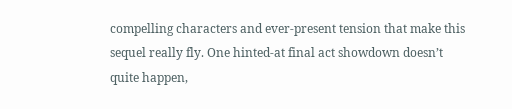compelling characters and ever-present tension that make this sequel really fly. One hinted-at final act showdown doesn’t quite happen,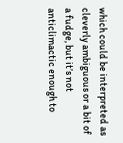which could be interpreted as cleverly ambiguous or a bit of a fudge, but it’s not anticlimactic enough to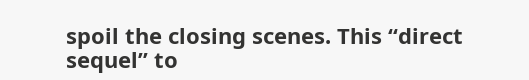spoil the closing scenes. This “direct sequel” to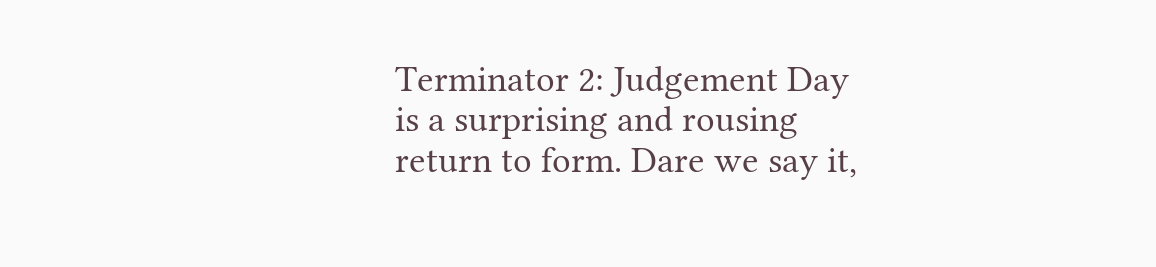Terminator 2: Judgement Day is a surprising and rousing return to form. Dare we say it,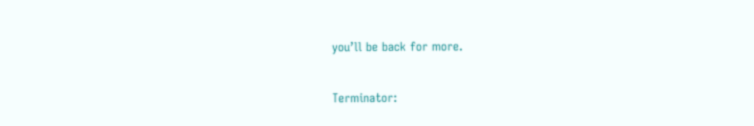you’ll be back for more.

Terminator: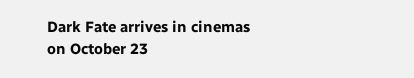Dark Fate arrives in cinemas on October 23